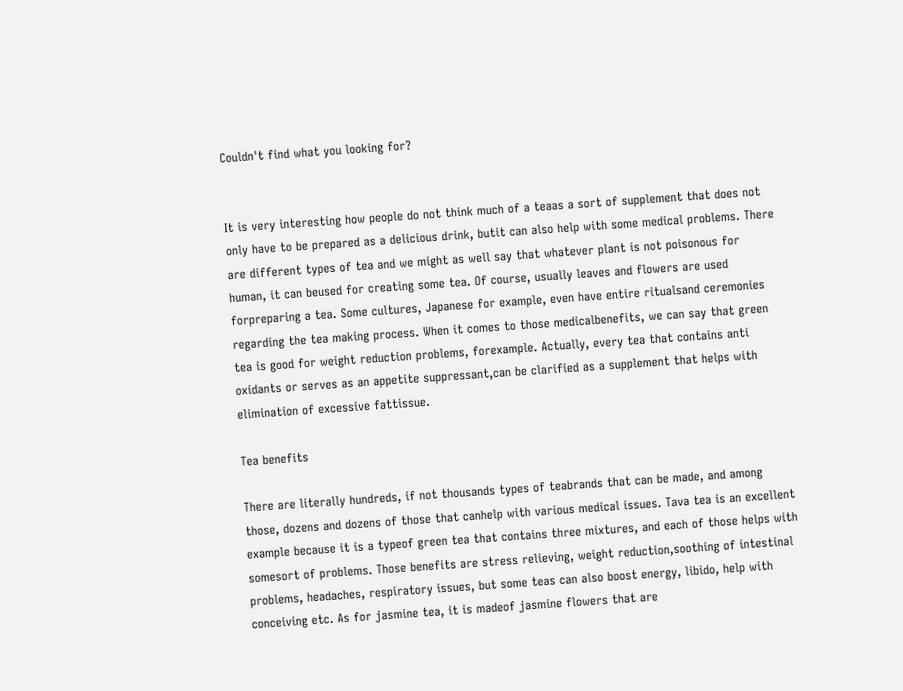Couldn't find what you looking for?


It is very interesting how people do not think much of a teaas a sort of supplement that does not only have to be prepared as a delicious drink, butit can also help with some medical problems. There are different types of tea and we might as well say that whatever plant is not poisonous for human, it can beused for creating some tea. Of course, usually leaves and flowers are used forpreparing a tea. Some cultures, Japanese for example, even have entire ritualsand ceremonies regarding the tea making process. When it comes to those medicalbenefits, we can say that green tea is good for weight reduction problems, forexample. Actually, every tea that contains anti oxidants or serves as an appetite suppressant,can be clarified as a supplement that helps with elimination of excessive fattissue.

Tea benefits

There are literally hundreds, if not thousands types of teabrands that can be made, and among those, dozens and dozens of those that canhelp with various medical issues. Tava tea is an excellent example because it is a typeof green tea that contains three mixtures, and each of those helps with somesort of problems. Those benefits are stress relieving, weight reduction,soothing of intestinal problems, headaches, respiratory issues, but some teas can also boost energy, libido, help with conceiving etc. As for jasmine tea, it is madeof jasmine flowers that are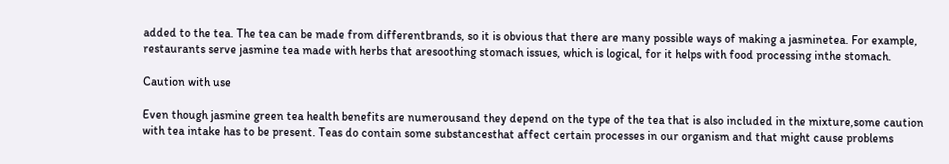added to the tea. The tea can be made from differentbrands, so it is obvious that there are many possible ways of making a jasminetea. For example, restaurants serve jasmine tea made with herbs that aresoothing stomach issues, which is logical, for it helps with food processing inthe stomach.

Caution with use

Even though jasmine green tea health benefits are numerousand they depend on the type of the tea that is also included in the mixture,some caution with tea intake has to be present. Teas do contain some substancesthat affect certain processes in our organism and that might cause problems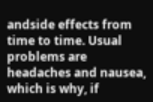andside effects from time to time. Usual problems are headaches and nausea, which is why, if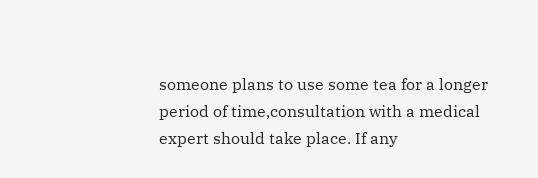someone plans to use some tea for a longer period of time,consultation with a medical expert should take place. If any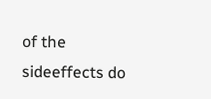of the sideeffects do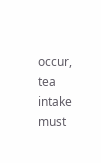occur, tea intake must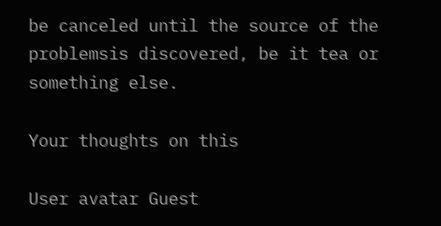be canceled until the source of the problemsis discovered, be it tea or something else.

Your thoughts on this

User avatar Guest